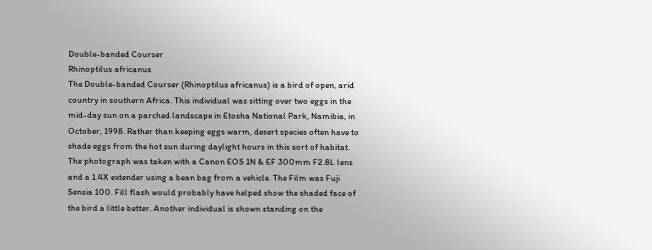Double-banded Courser
Rhinoptilus africanus
The Double-banded Courser (Rhinoptilus africanus) is a bird of open, arid country in southern Africa. This individual was sitting over two eggs in the mid-day sun on a parched landscape in Etosha National Park, Namibia, in October, 1998. Rather than keeping eggs warm, desert species often have to shade eggs from the hot sun during daylight hours in this sort of habitat. The photograph was taken with a Canon EOS 1N & EF 300mm F2.8L lens and a 1.4X extender using a bean bag from a vehicle. The Film was Fuji Sensia 100. Fill flash would probably have helped show the shaded face of the bird a little better. Another individual is shown standing on the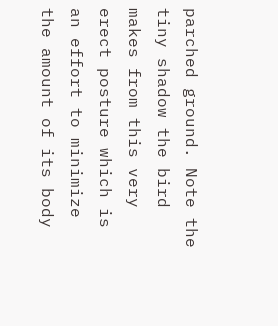parched ground. Note the tiny shadow the bird makes from this very erect posture which is an effort to minimize the amount of its body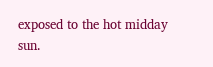exposed to the hot midday sun.